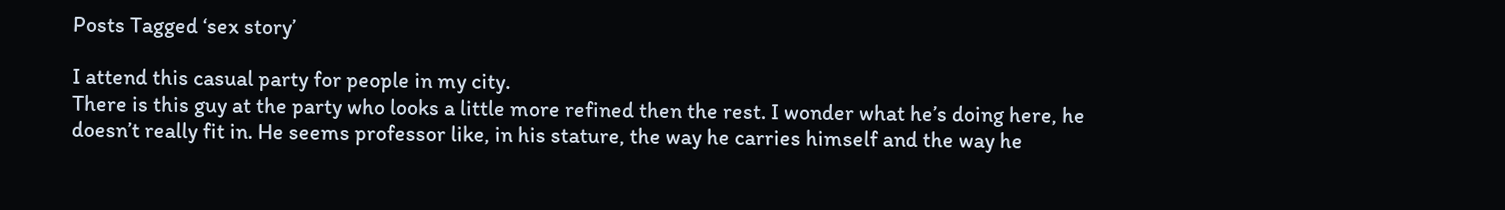Posts Tagged ‘sex story’

I attend this casual party for people in my city.
There is this guy at the party who looks a little more refined then the rest. I wonder what he’s doing here, he doesn’t really fit in. He seems professor like, in his stature, the way he carries himself and the way he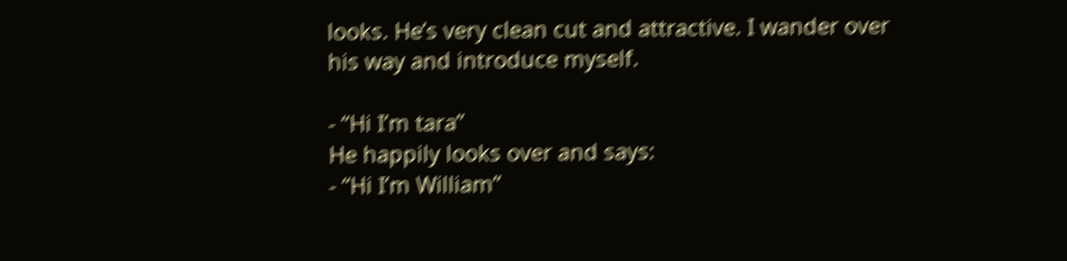looks. He’s very clean cut and attractive. I wander over his way and introduce myself.

- “Hi I’m tara”
He happily looks over and says:
- “Hi I’m William”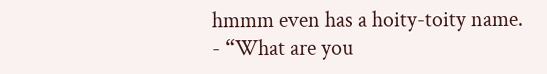hmmm even has a hoity-toity name.
- “What are you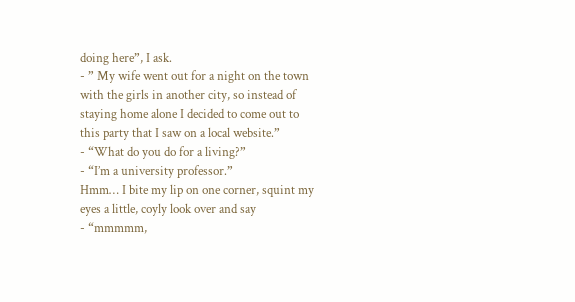doing here”, I ask.
- ” My wife went out for a night on the town with the girls in another city, so instead of staying home alone I decided to come out to this party that I saw on a local website.”
- “What do you do for a living?”
- “I’m a university professor.”
Hmm… I bite my lip on one corner, squint my eyes a little, coyly look over and say
- “mmmmm,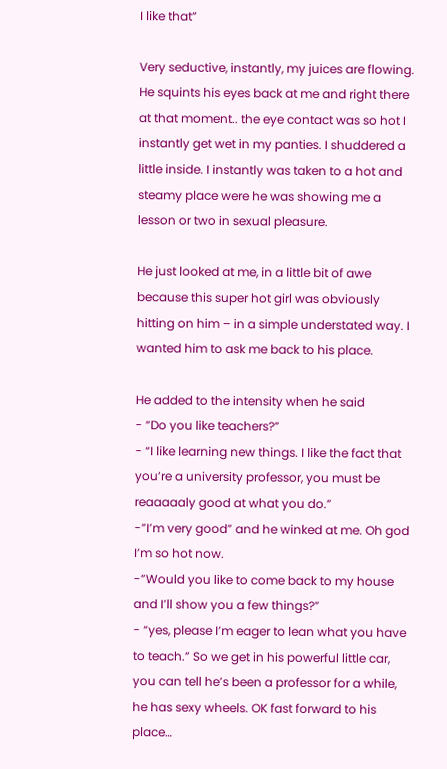I like that”

Very seductive, instantly, my juices are flowing. He squints his eyes back at me and right there at that moment.. the eye contact was so hot I instantly get wet in my panties. I shuddered a little inside. I instantly was taken to a hot and steamy place were he was showing me a lesson or two in sexual pleasure.

He just looked at me, in a little bit of awe because this super hot girl was obviously hitting on him – in a simple understated way. I wanted him to ask me back to his place.

He added to the intensity when he said
- “Do you like teachers?”
- “I like learning new things. I like the fact that you’re a university professor, you must be reaaaaaly good at what you do.”
-”I’m very good” and he winked at me. Oh god I’m so hot now.
-”Would you like to come back to my house and I’ll show you a few things?”
- “yes, please I’m eager to lean what you have to teach.” So we get in his powerful little car, you can tell he’s been a professor for a while, he has sexy wheels. OK fast forward to his place…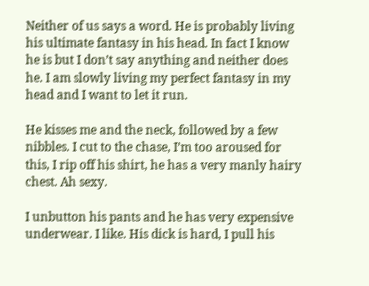Neither of us says a word. He is probably living his ultimate fantasy in his head. In fact I know he is but I don’t say anything and neither does he. I am slowly living my perfect fantasy in my head and I want to let it run.

He kisses me and the neck, followed by a few nibbles. I cut to the chase, I’m too aroused for this, I rip off his shirt, he has a very manly hairy chest. Ah sexy.

I unbutton his pants and he has very expensive underwear. I like. His dick is hard, I pull his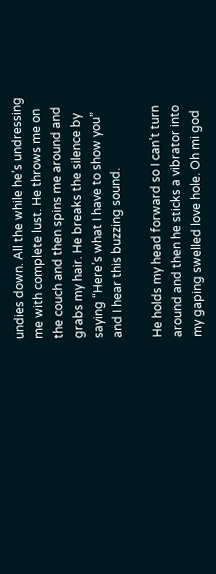undies down. All the while he’s undressing me with complete lust. He throws me on the couch and then spins me around and grabs my hair. He breaks the silence by saying “Here’s what I have to show you” and I hear this buzzing sound.

He holds my head forward so I can’t turn around and then he sticks a vibrator into my gaping swelled love hole. Oh mi god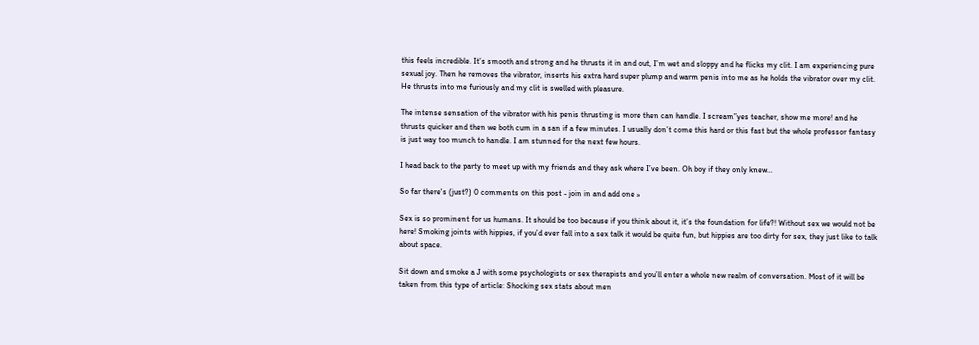this feels incredible. It’s smooth and strong and he thrusts it in and out, I’m wet and sloppy and he flicks my clit. I am experiencing pure sexual joy. Then he removes the vibrator, inserts his extra hard super plump and warm penis into me as he holds the vibrator over my clit. He thrusts into me furiously and my clit is swelled with pleasure.

The intense sensation of the vibrator with his penis thrusting is more then can handle. I scream”yes teacher, show me more! and he thrusts quicker and then we both cum in a san if a few minutes. I usually don’t come this hard or this fast but the whole professor fantasy is just way too munch to handle. I am stunned for the next few hours.

I head back to the party to meet up with my friends and they ask where I’ve been. Oh boy if they only knew…

So far there's (just?) 0 comments on this post - join in and add one »

Sex is so prominent for us humans. It should be too because if you think about it, it’s the foundation for life?! Without sex we would not be here! Smoking joints with hippies, if you’d ever fall into a sex talk it would be quite fun, but hippies are too dirty for sex, they just like to talk about space.

Sit down and smoke a J with some psychologists or sex therapists and you’ll enter a whole new realm of conversation. Most of it will be taken from this type of article: Shocking sex stats about men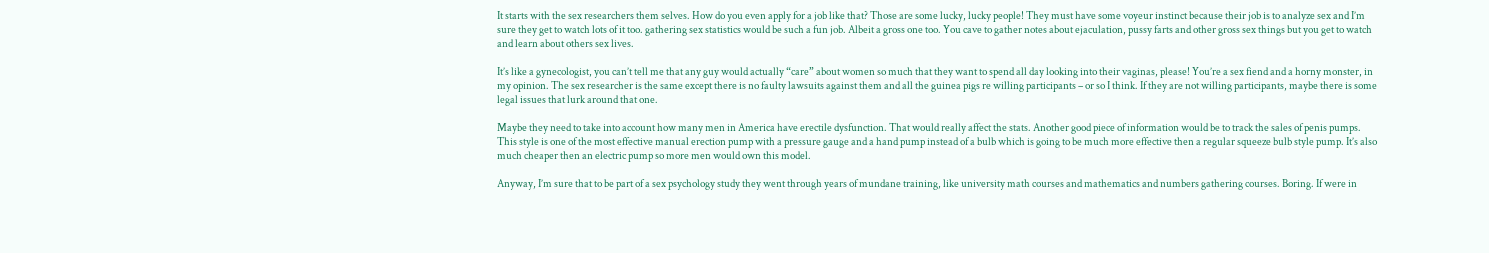It starts with the sex researchers them selves. How do you even apply for a job like that? Those are some lucky, lucky people! They must have some voyeur instinct because their job is to analyze sex and I’m sure they get to watch lots of it too. gathering sex statistics would be such a fun job. Albeit a gross one too. You cave to gather notes about ejaculation, pussy farts and other gross sex things but you get to watch and learn about others sex lives.

It’s like a gynecologist, you can’t tell me that any guy would actually “care” about women so much that they want to spend all day looking into their vaginas, please! You’re a sex fiend and a horny monster, in my opinion. The sex researcher is the same except there is no faulty lawsuits against them and all the guinea pigs re willing participants – or so I think. If they are not willing participants, maybe there is some legal issues that lurk around that one.

Maybe they need to take into account how many men in America have erectile dysfunction. That would really affect the stats. Another good piece of information would be to track the sales of penis pumps. This style is one of the most effective manual erection pump with a pressure gauge and a hand pump instead of a bulb which is going to be much more effective then a regular squeeze bulb style pump. It’s also much cheaper then an electric pump so more men would own this model.

Anyway, I’m sure that to be part of a sex psychology study they went through years of mundane training, like university math courses and mathematics and numbers gathering courses. Boring. If were in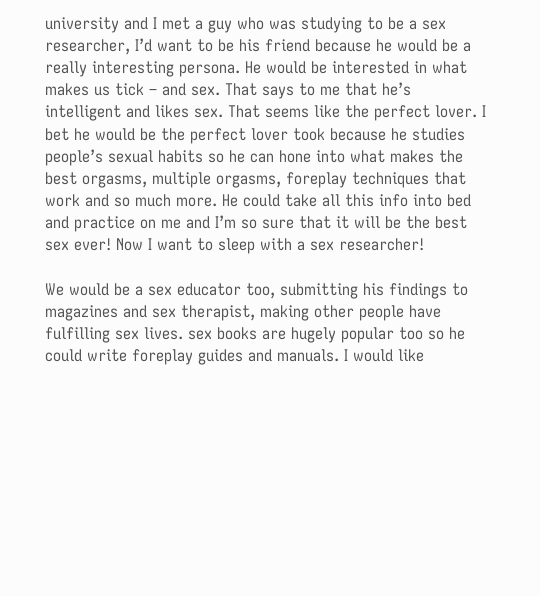university and I met a guy who was studying to be a sex researcher, I’d want to be his friend because he would be a really interesting persona. He would be interested in what makes us tick – and sex. That says to me that he’s intelligent and likes sex. That seems like the perfect lover. I bet he would be the perfect lover took because he studies people’s sexual habits so he can hone into what makes the best orgasms, multiple orgasms, foreplay techniques that work and so much more. He could take all this info into bed and practice on me and I’m so sure that it will be the best sex ever! Now I want to sleep with a sex researcher!

We would be a sex educator too, submitting his findings to magazines and sex therapist, making other people have fulfilling sex lives. sex books are hugely popular too so he could write foreplay guides and manuals. I would like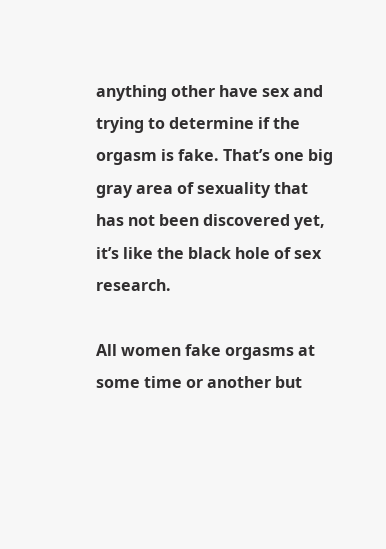anything other have sex and trying to determine if the orgasm is fake. That’s one big gray area of sexuality that has not been discovered yet, it’s like the black hole of sex research.

All women fake orgasms at some time or another but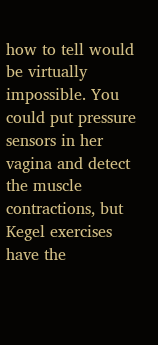how to tell would be virtually impossible. You could put pressure sensors in her vagina and detect the muscle contractions, but Kegel exercises have the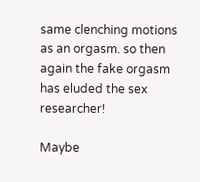same clenching motions as an orgasm. so then again the fake orgasm has eluded the sex researcher!

Maybe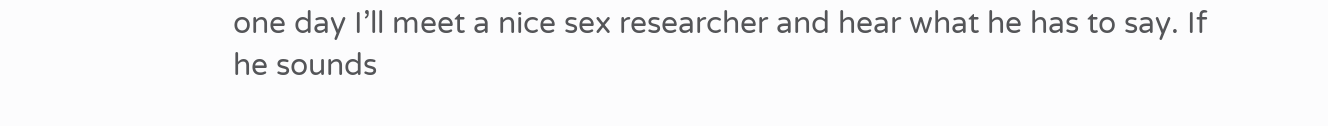one day I’ll meet a nice sex researcher and hear what he has to say. If he sounds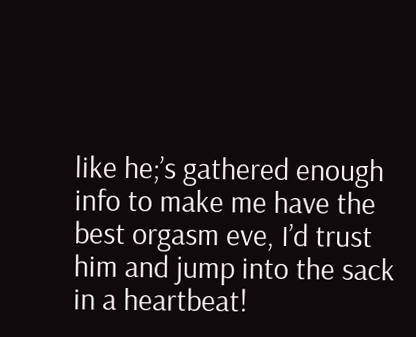like he;’s gathered enough info to make me have the best orgasm eve, I’d trust him and jump into the sack in a heartbeat!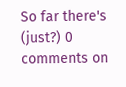So far there's (just?) 0 comments on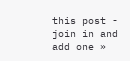this post - join in and add one »